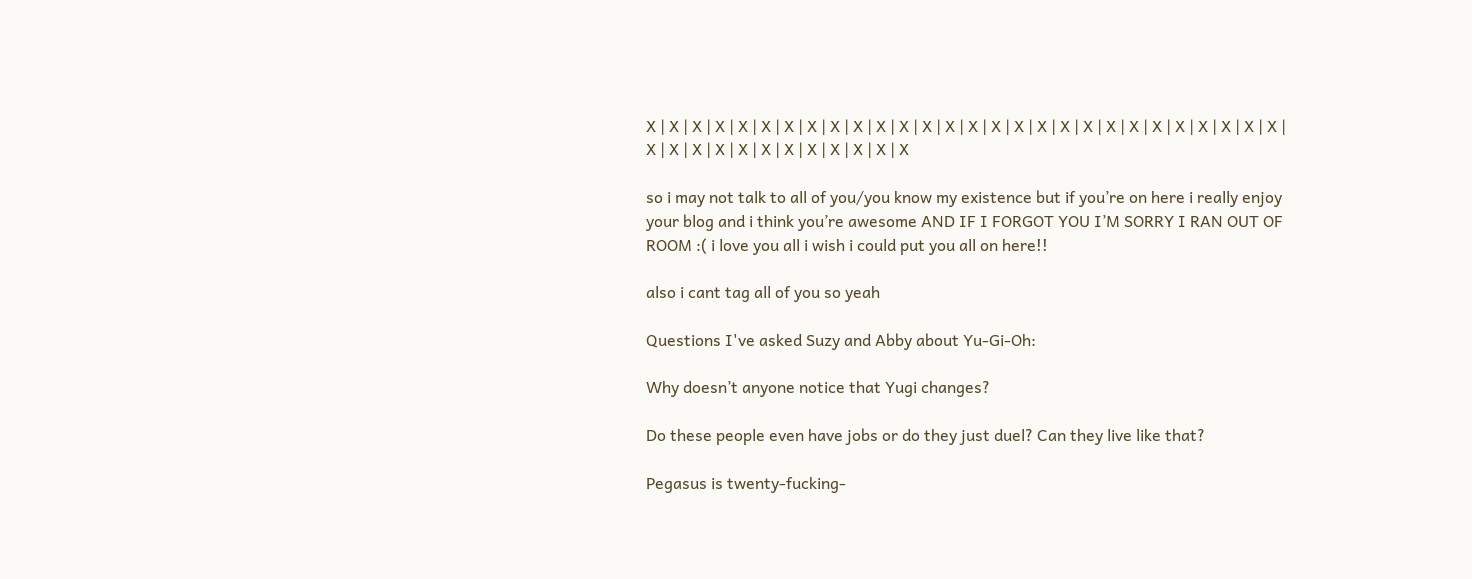X | X | X | X | X | X | X | X | X | X | X | X | X | X | X | X | X | X | X | X | X | X | X | X | X | X | X | X | X | X | X | X | X | X | X | X | X | X | X | X

so i may not talk to all of you/you know my existence but if you’re on here i really enjoy your blog and i think you’re awesome AND IF I FORGOT YOU I’M SORRY I RAN OUT OF ROOM :( i love you all i wish i could put you all on here!!

also i cant tag all of you so yeah

Questions I've asked Suzy and Abby about Yu-Gi-Oh:

Why doesn’t anyone notice that Yugi changes?

Do these people even have jobs or do they just duel? Can they live like that?

Pegasus is twenty-fucking-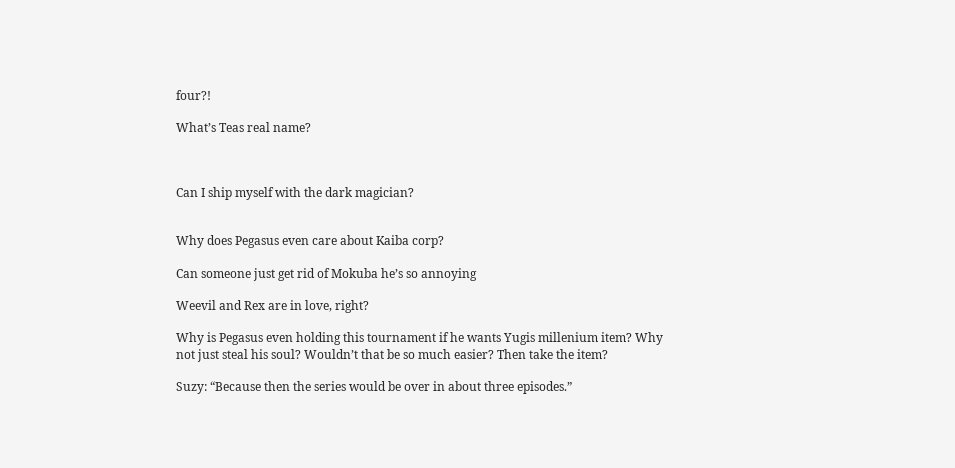four?!

What’s Teas real name?



Can I ship myself with the dark magician?


Why does Pegasus even care about Kaiba corp?

Can someone just get rid of Mokuba he’s so annoying

Weevil and Rex are in love, right?

Why is Pegasus even holding this tournament if he wants Yugis millenium item? Why not just steal his soul? Wouldn’t that be so much easier? Then take the item?

Suzy: “Because then the series would be over in about three episodes.”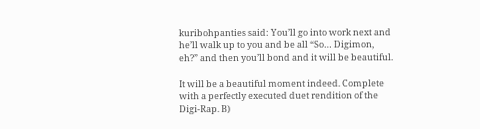kuribohpanties said: You’ll go into work next and he’ll walk up to you and be all “So… Digimon, eh?” and then you’ll bond and it will be beautiful.

It will be a beautiful moment indeed. Complete with a perfectly executed duet rendition of the Digi-Rap. B)